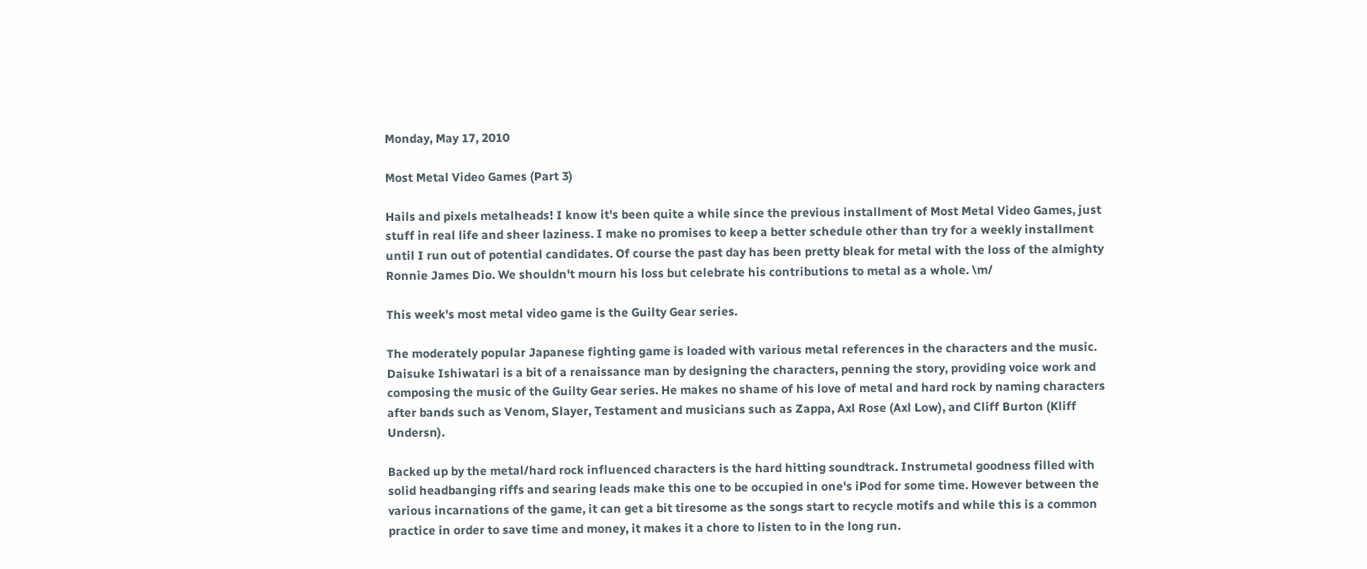Monday, May 17, 2010

Most Metal Video Games (Part 3)

Hails and pixels metalheads! I know it's been quite a while since the previous installment of Most Metal Video Games, just stuff in real life and sheer laziness. I make no promises to keep a better schedule other than try for a weekly installment until I run out of potential candidates. Of course the past day has been pretty bleak for metal with the loss of the almighty Ronnie James Dio. We shouldn't mourn his loss but celebrate his contributions to metal as a whole. \m/

This week's most metal video game is the Guilty Gear series.

The moderately popular Japanese fighting game is loaded with various metal references in the characters and the music. Daisuke Ishiwatari is a bit of a renaissance man by designing the characters, penning the story, providing voice work and composing the music of the Guilty Gear series. He makes no shame of his love of metal and hard rock by naming characters after bands such as Venom, Slayer, Testament and musicians such as Zappa, Axl Rose (Axl Low), and Cliff Burton (Kliff Undersn).

Backed up by the metal/hard rock influenced characters is the hard hitting soundtrack. Instrumetal goodness filled with solid headbanging riffs and searing leads make this one to be occupied in one's iPod for some time. However between the various incarnations of the game, it can get a bit tiresome as the songs start to recycle motifs and while this is a common practice in order to save time and money, it makes it a chore to listen to in the long run.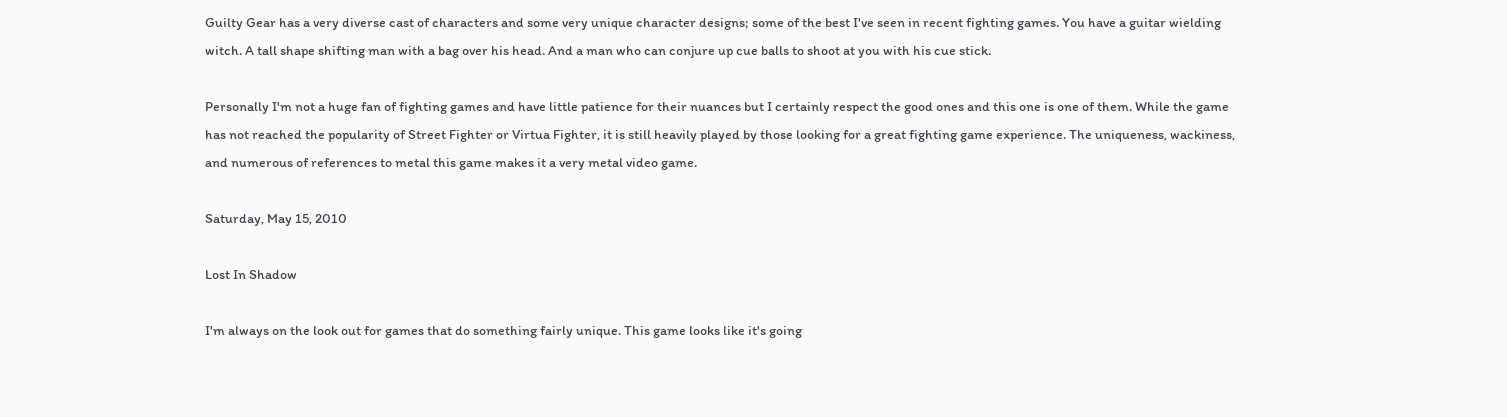Guilty Gear has a very diverse cast of characters and some very unique character designs; some of the best I've seen in recent fighting games. You have a guitar wielding witch. A tall shape shifting man with a bag over his head. And a man who can conjure up cue balls to shoot at you with his cue stick.

Personally I'm not a huge fan of fighting games and have little patience for their nuances but I certainly respect the good ones and this one is one of them. While the game has not reached the popularity of Street Fighter or Virtua Fighter, it is still heavily played by those looking for a great fighting game experience. The uniqueness, wackiness, and numerous of references to metal this game makes it a very metal video game.

Saturday, May 15, 2010

Lost In Shadow

I'm always on the look out for games that do something fairly unique. This game looks like it's going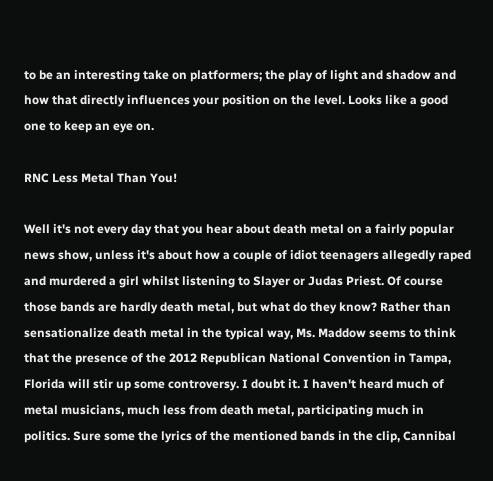to be an interesting take on platformers; the play of light and shadow and how that directly influences your position on the level. Looks like a good one to keep an eye on.

RNC Less Metal Than You!

Well it's not every day that you hear about death metal on a fairly popular news show, unless it's about how a couple of idiot teenagers allegedly raped and murdered a girl whilst listening to Slayer or Judas Priest. Of course those bands are hardly death metal, but what do they know? Rather than sensationalize death metal in the typical way, Ms. Maddow seems to think that the presence of the 2012 Republican National Convention in Tampa, Florida will stir up some controversy. I doubt it. I haven't heard much of metal musicians, much less from death metal, participating much in politics. Sure some the lyrics of the mentioned bands in the clip, Cannibal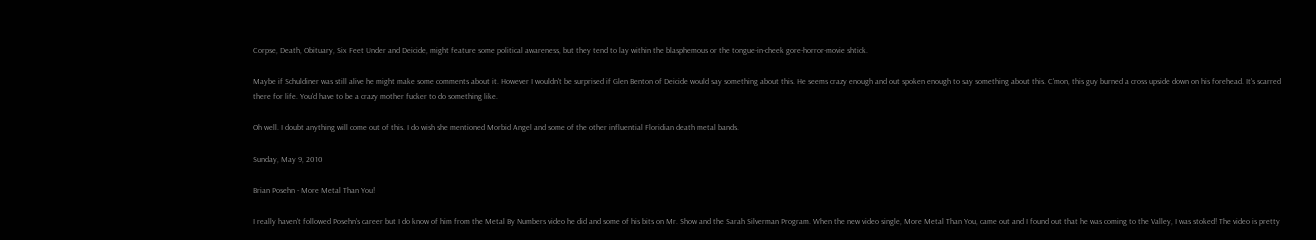Corpse, Death, Obituary, Six Feet Under and Deicide, might feature some political awareness, but they tend to lay within the blasphemous or the tongue-in-cheek gore-horror-movie shtick.

Maybe if Schuldiner was still alive he might make some comments about it. However I wouldn't be surprised if Glen Benton of Deicide would say something about this. He seems crazy enough and out spoken enough to say something about this. C'mon, this guy burned a cross upside down on his forehead. It's scarred there for life. You'd have to be a crazy mother fucker to do something like.

Oh well. I doubt anything will come out of this. I do wish she mentioned Morbid Angel and some of the other influential Floridian death metal bands.

Sunday, May 9, 2010

Brian Posehn - More Metal Than You!

I really haven't followed Posehn's career but I do know of him from the Metal By Numbers video he did and some of his bits on Mr. Show and the Sarah Silverman Program. When the new video single, More Metal Than You, came out and I found out that he was coming to the Valley, I was stoked! The video is pretty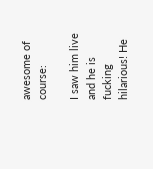awesome of course:

I saw him live and he is fucking hilarious! He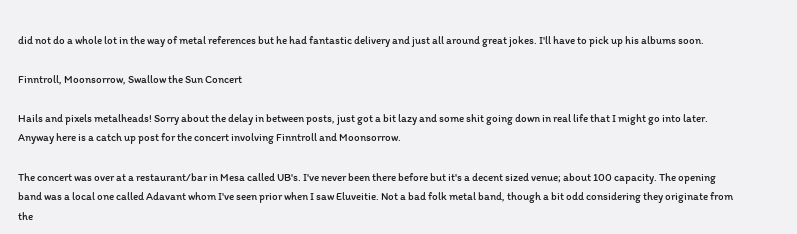did not do a whole lot in the way of metal references but he had fantastic delivery and just all around great jokes. I'll have to pick up his albums soon.

Finntroll, Moonsorrow, Swallow the Sun Concert

Hails and pixels metalheads! Sorry about the delay in between posts, just got a bit lazy and some shit going down in real life that I might go into later. Anyway here is a catch up post for the concert involving Finntroll and Moonsorrow.

The concert was over at a restaurant/bar in Mesa called UB's. I've never been there before but it's a decent sized venue; about 100 capacity. The opening band was a local one called Adavant whom I've seen prior when I saw Eluveitie. Not a bad folk metal band, though a bit odd considering they originate from the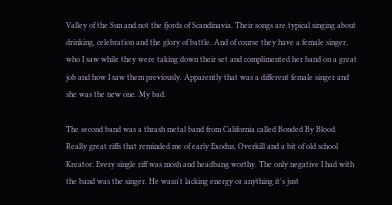Valley of the Sun and not the fjords of Scandinavia. Their songs are typical singing about drinking, celebration and the glory of battle. And of course they have a female singer, who I saw while they were taking down their set and complimented her band on a great job and how I saw them previously. Apparently that was a different female singer and she was the new one. My bad.

The second band was a thrash metal band from California called Bonded By Blood. Really great riffs that reminded me of early Exodus, Overkill and a bit of old school Kreator. Every single riff was mosh and headbang worthy. The only negative I had with the band was the singer. He wasn't lacking energy or anything it's just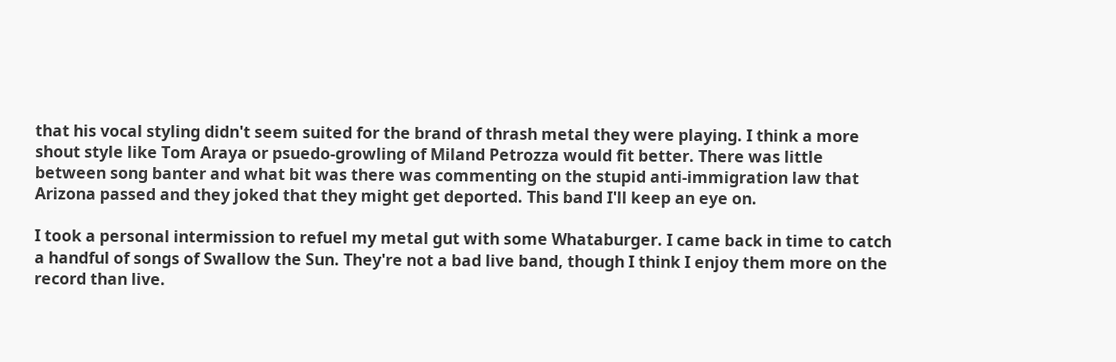that his vocal styling didn't seem suited for the brand of thrash metal they were playing. I think a more shout style like Tom Araya or psuedo-growling of Miland Petrozza would fit better. There was little between song banter and what bit was there was commenting on the stupid anti-immigration law that Arizona passed and they joked that they might get deported. This band I'll keep an eye on.

I took a personal intermission to refuel my metal gut with some Whataburger. I came back in time to catch a handful of songs of Swallow the Sun. They're not a bad live band, though I think I enjoy them more on the record than live.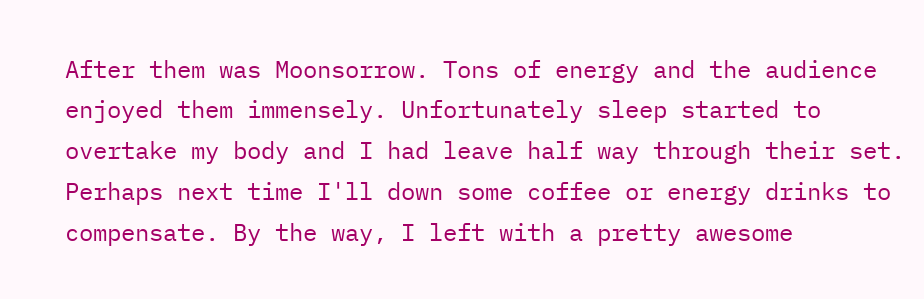After them was Moonsorrow. Tons of energy and the audience enjoyed them immensely. Unfortunately sleep started to overtake my body and I had leave half way through their set. Perhaps next time I'll down some coffee or energy drinks to compensate. By the way, I left with a pretty awesome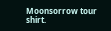Moonsorrow tour shirt.